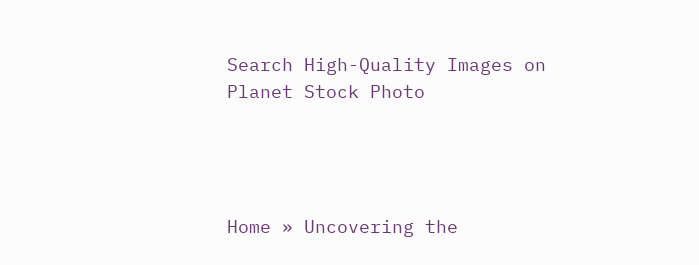Search High-Quality Images on Planet Stock Photo




Home » Uncovering the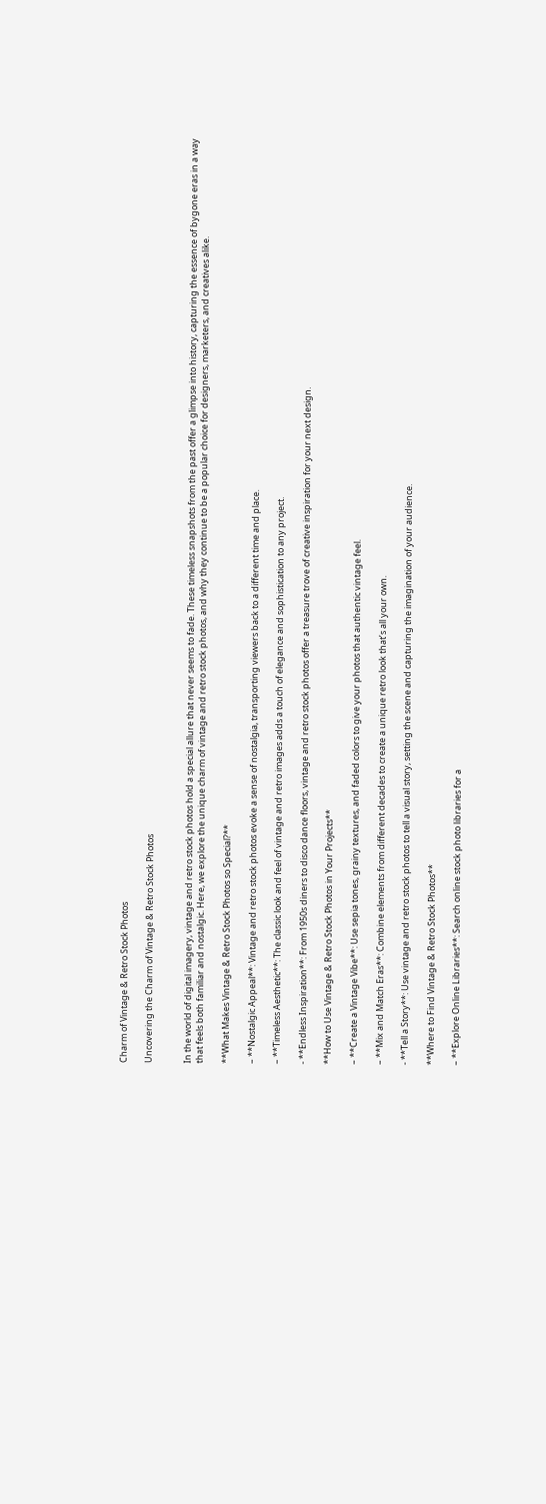Charm of Vintage & Retro Stock Photos

Uncovering the Charm of Vintage & Retro Stock Photos


In the world of digital imagery, vintage and retro stock photos hold a special allure that never seems to fade. These timeless snapshots from the past offer a glimpse into history, capturing the essence of bygone eras in a way that feels both familiar and nostalgic. Here, we explore the unique charm of vintage and retro stock photos, and why they continue to be a popular choice for designers, marketers, and creatives alike.

**What Makes Vintage & Retro Stock Photos so Special?**

– **Nostalgic Appeal**: Vintage and retro stock photos evoke a sense of nostalgia, transporting viewers back to a different time and place.

– **Timeless Aesthetic**: The classic look and feel of vintage and retro images adds a touch of elegance and sophistication to any project.

- **Endless Inspiration**: From 1950s diners to disco dance floors, vintage and retro stock photos offer a treasure trove of creative inspiration for your next design.

**How to Use Vintage & Retro Stock Photos in Your Projects**

– **Create a Vintage Vibe**: Use sepia tones, grainy textures, and faded colors to give your photos that authentic vintage feel.

– **Mix and Match Eras**: Combine elements from different decades to create a unique retro look that’s all your own.

- **Tell a Story**: Use vintage and retro stock photos to tell a visual story, setting the scene and capturing the imagination of your audience.

**Where to Find Vintage & Retro Stock Photos**

– **Explore Online Libraries**: Search online stock photo libraries for a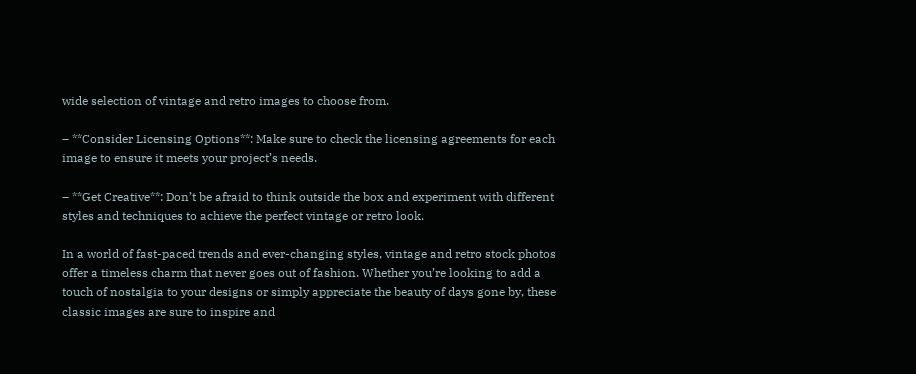wide selection of vintage and retro images to choose from.

– **Consider Licensing Options**: Make sure to check the licensing agreements for each image to ensure it meets your project’s needs.

– **Get Creative**: Don’t be afraid to think outside the box and experiment with different styles and techniques to achieve the perfect vintage or retro look.

In a world of fast-paced trends and ever-changing styles, vintage and retro stock photos offer a timeless charm that never goes out of fashion. Whether you’re looking to add a touch of nostalgia to your designs or simply appreciate the beauty of days gone by, these classic images are sure to inspire and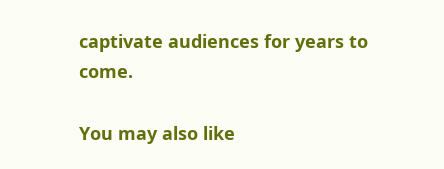captivate audiences for years to come.

You may also like